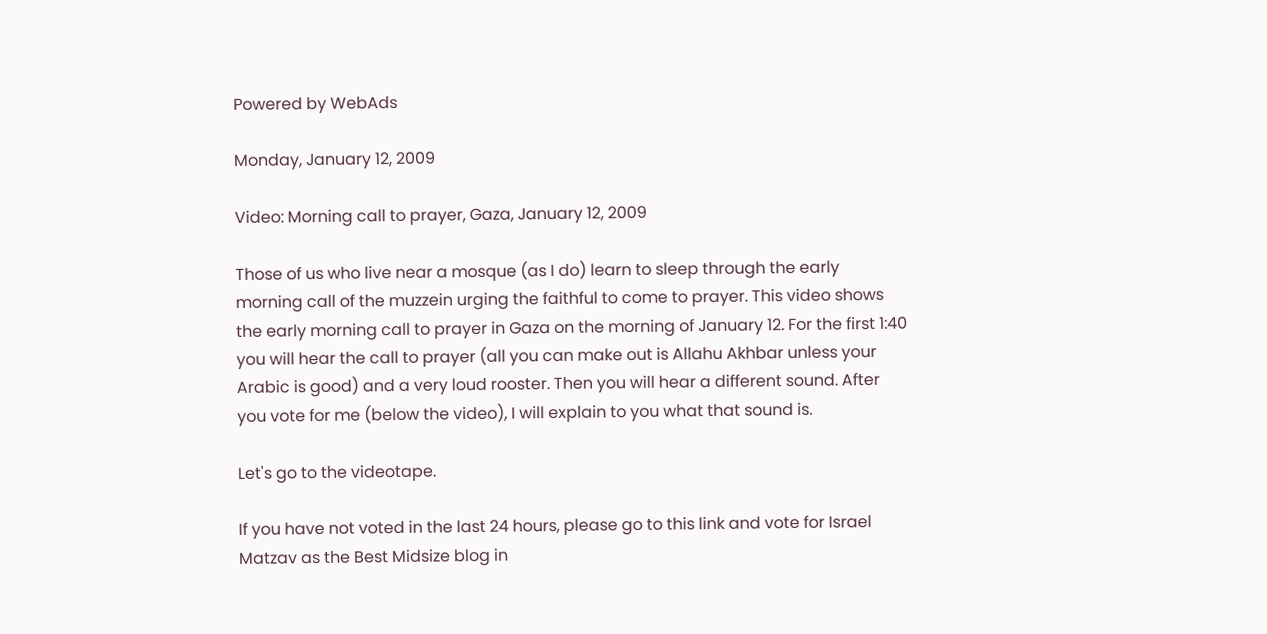Powered by WebAds

Monday, January 12, 2009

Video: Morning call to prayer, Gaza, January 12, 2009

Those of us who live near a mosque (as I do) learn to sleep through the early morning call of the muzzein urging the faithful to come to prayer. This video shows the early morning call to prayer in Gaza on the morning of January 12. For the first 1:40 you will hear the call to prayer (all you can make out is Allahu Akhbar unless your Arabic is good) and a very loud rooster. Then you will hear a different sound. After you vote for me (below the video), I will explain to you what that sound is.

Let's go to the videotape.

If you have not voted in the last 24 hours, please go to this link and vote for Israel Matzav as the Best Midsize blog in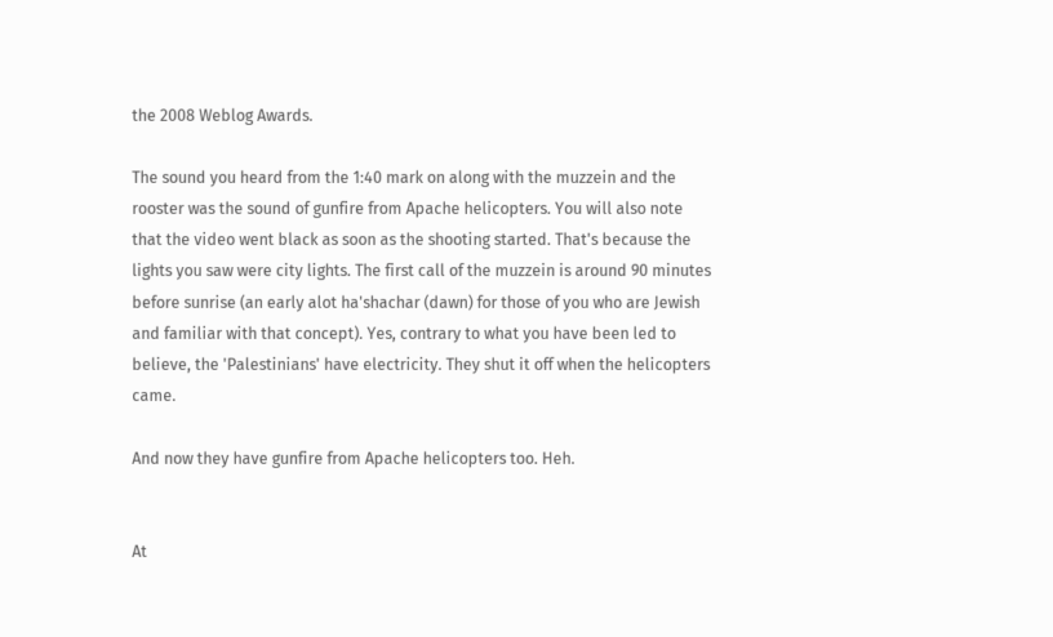the 2008 Weblog Awards.

The sound you heard from the 1:40 mark on along with the muzzein and the rooster was the sound of gunfire from Apache helicopters. You will also note that the video went black as soon as the shooting started. That's because the lights you saw were city lights. The first call of the muzzein is around 90 minutes before sunrise (an early alot ha'shachar (dawn) for those of you who are Jewish and familiar with that concept). Yes, contrary to what you have been led to believe, the 'Palestinians' have electricity. They shut it off when the helicopters came.

And now they have gunfire from Apache helicopters too. Heh.


At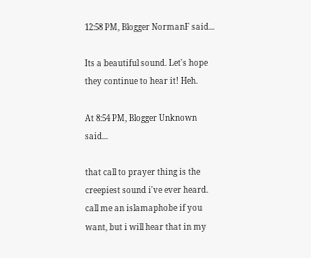12:58 PM, Blogger NormanF said...

Its a beautiful sound. Let's hope they continue to hear it! Heh.

At 8:54 PM, Blogger Unknown said...

that call to prayer thing is the creepiest sound i've ever heard. call me an islamaphobe if you want, but i will hear that in my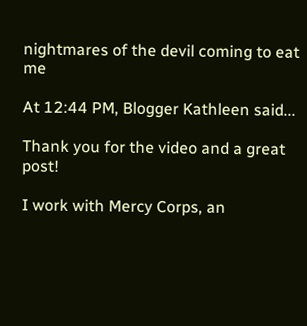nightmares of the devil coming to eat me

At 12:44 PM, Blogger Kathleen said...

Thank you for the video and a great post!

I work with Mercy Corps, an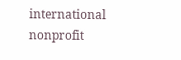international nonprofit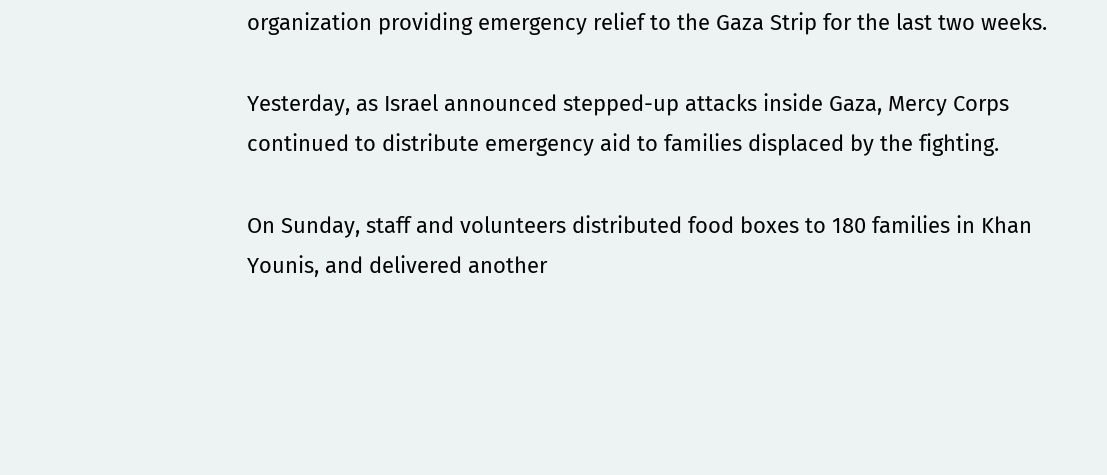organization providing emergency relief to the Gaza Strip for the last two weeks.

Yesterday, as Israel announced stepped-up attacks inside Gaza, Mercy Corps continued to distribute emergency aid to families displaced by the fighting.

On Sunday, staff and volunteers distributed food boxes to 180 families in Khan Younis, and delivered another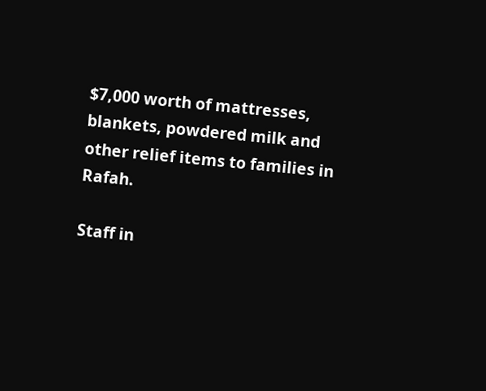$7,000 worth of mattresses, blankets, powdered milk and other relief items to families in Rafah.

Staff in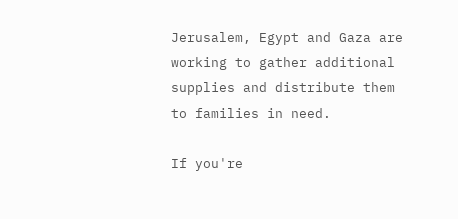Jerusalem, Egypt and Gaza are working to gather additional supplies and distribute them to families in need.

If you're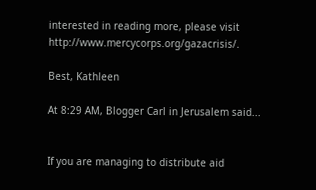interested in reading more, please visit http://www.mercycorps.org/gazacrisis/.

Best, Kathleen

At 8:29 AM, Blogger Carl in Jerusalem said...


If you are managing to distribute aid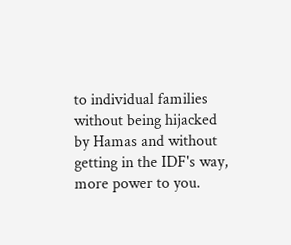to individual families without being hijacked by Hamas and without getting in the IDF's way, more power to you.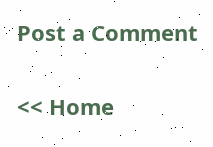Post a Comment

<< Home